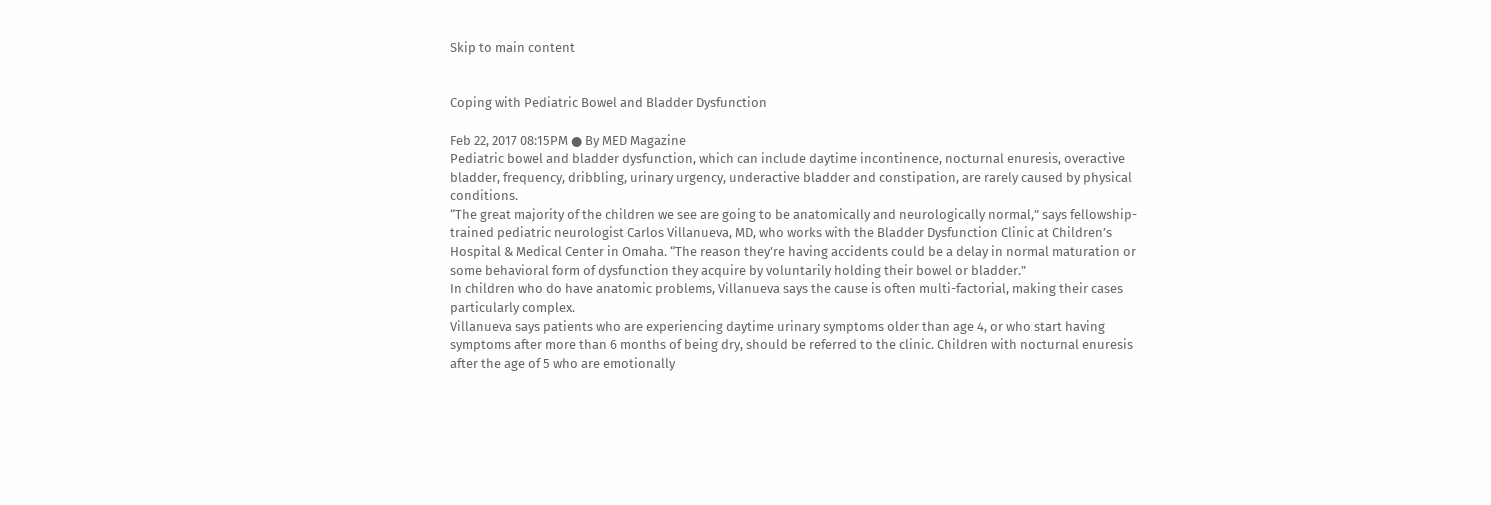Skip to main content


Coping with Pediatric Bowel and Bladder Dysfunction

Feb 22, 2017 08:15PM ● By MED Magazine
Pediatric bowel and bladder dysfunction, which can include daytime incontinence, nocturnal enuresis, overactive bladder, frequency, dribbling, urinary urgency, underactive bladder and constipation, are rarely caused by physical conditions.
“The great majority of the children we see are going to be anatomically and neurologically normal,” says fellowship-trained pediatric neurologist Carlos Villanueva, MD, who works with the Bladder Dysfunction Clinic at Children’s Hospital & Medical Center in Omaha. “The reason they’re having accidents could be a delay in normal maturation or some behavioral form of dysfunction they acquire by voluntarily holding their bowel or bladder.”
In children who do have anatomic problems, Villanueva says the cause is often multi-factorial, making their cases particularly complex.
Villanueva says patients who are experiencing daytime urinary symptoms older than age 4, or who start having symptoms after more than 6 months of being dry, should be referred to the clinic. Children with nocturnal enuresis after the age of 5 who are emotionally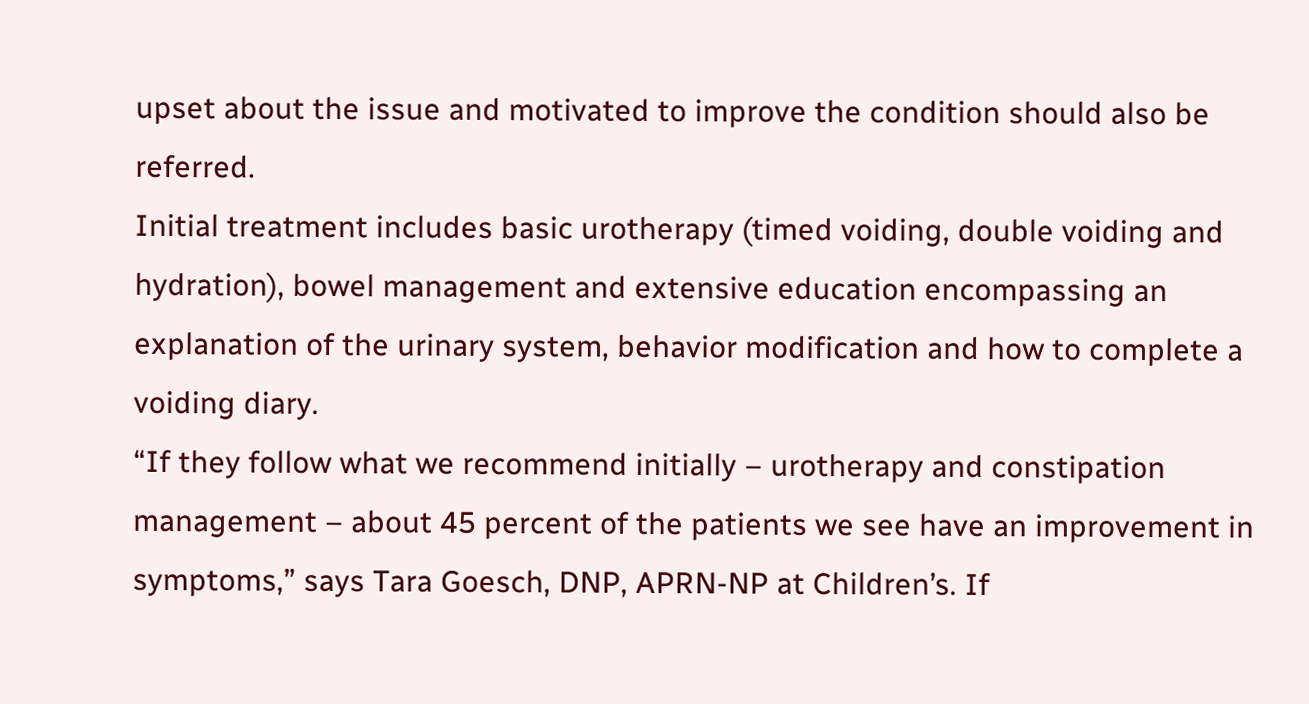upset about the issue and motivated to improve the condition should also be referred.
Initial treatment includes basic urotherapy (timed voiding, double voiding and hydration), bowel management and extensive education encompassing an explanation of the urinary system, behavior modification and how to complete a voiding diary.
“If they follow what we recommend initially – urotherapy and constipation management – about 45 percent of the patients we see have an improvement in symptoms,” says Tara Goesch, DNP, APRN-NP at Children’s. If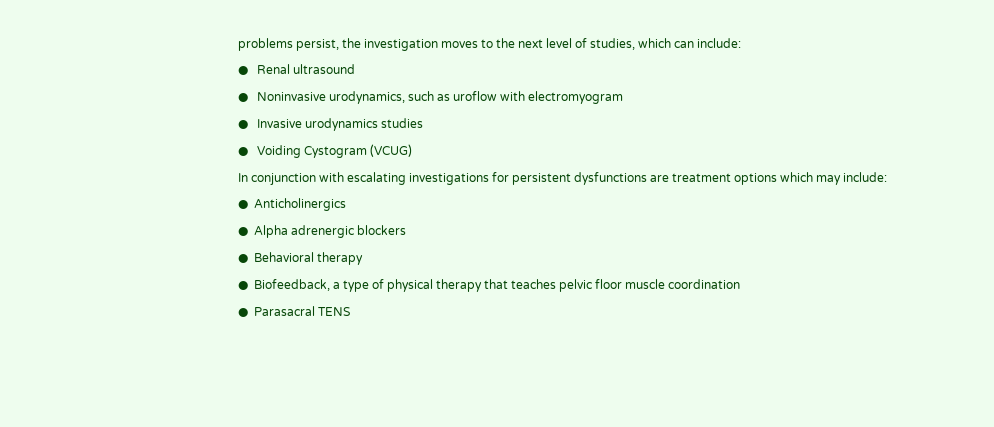problems persist, the investigation moves to the next level of studies, which can include:
●   Renal ultrasound
●   Noninvasive urodynamics, such as uroflow with electromyogram
●   Invasive urodynamics studies
●   Voiding Cystogram (VCUG)
In conjunction with escalating investigations for persistent dysfunctions are treatment options which may include:
●  Anticholinergics
●  Alpha adrenergic blockers
●  Behavioral therapy
●  Biofeedback, a type of physical therapy that teaches pelvic floor muscle coordination
●  Parasacral TENS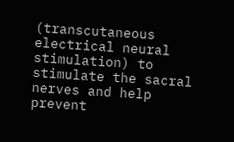(transcutaneous electrical neural stimulation) to stimulate the sacral nerves and help prevent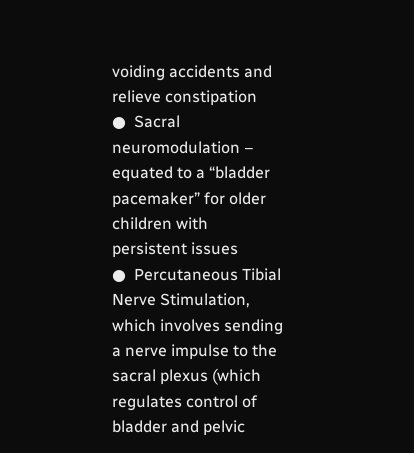voiding accidents and relieve constipation
●  Sacral neuromodulation – equated to a “bladder pacemaker” for older children with persistent issues
●  Percutaneous Tibial Nerve Stimulation, which involves sending a nerve impulse to the sacral plexus (which regulates control of bladder and pelvic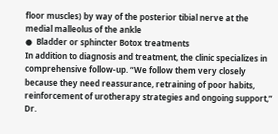floor muscles) by way of the posterior tibial nerve at the medial malleolus of the ankle
●  Bladder or sphincter Botox treatments
In addition to diagnosis and treatment, the clinic specializes in comprehensive follow-up. “We follow them very closely because they need reassurance, retraining of poor habits, reinforcement of urotherapy strategies and ongoing support,” Dr.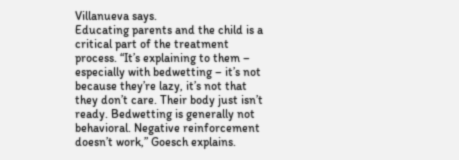Villanueva says.
Educating parents and the child is a critical part of the treatment process. “It’s explaining to them – especially with bedwetting – it’s not because they’re lazy, it’s not that they don’t care. Their body just isn’t ready. Bedwetting is generally not behavioral. Negative reinforcement doesn’t work,” Goesch explains.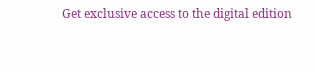Get exclusive access to the digital edition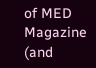of MED Magazine (and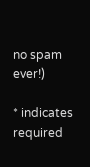no spam ever!)

* indicates required